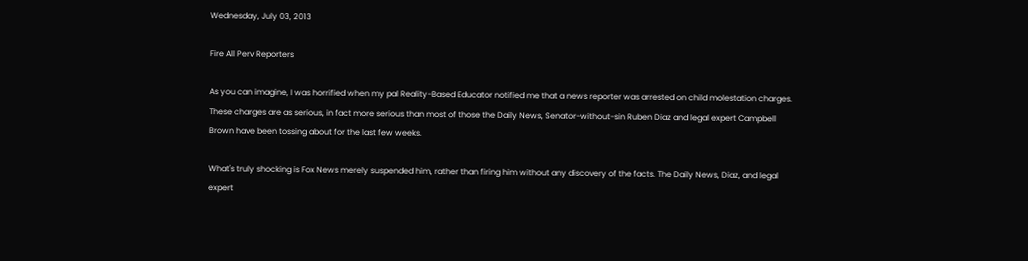Wednesday, July 03, 2013

Fire All Perv Reporters

As you can imagine, I was horrified when my pal Reality-Based Educator notified me that a news reporter was arrested on child molestation charges. These charges are as serious, in fact more serious than most of those the Daily News, Senator-without-sin Ruben Diaz and legal expert Campbell Brown have been tossing about for the last few weeks.

What's truly shocking is Fox News merely suspended him, rather than firing him without any discovery of the facts. The Daily News, Diaz, and legal expert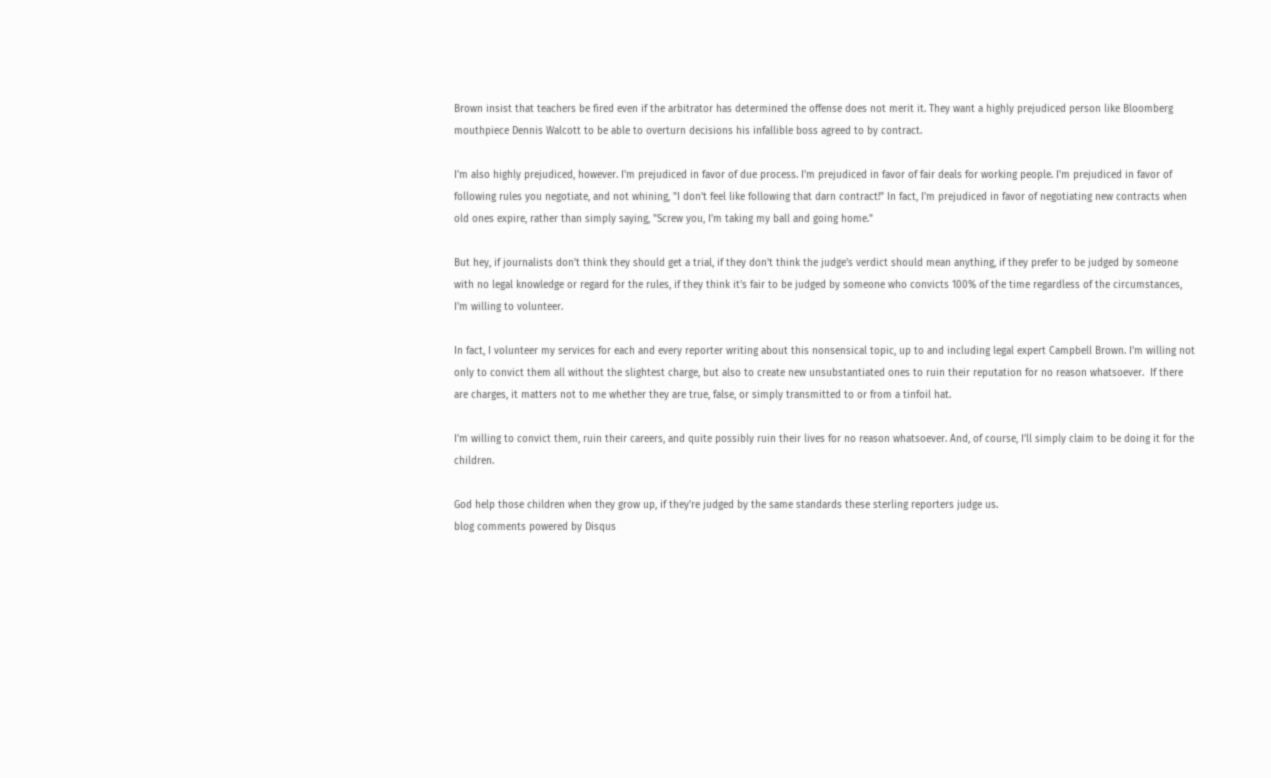Brown insist that teachers be fired even if the arbitrator has determined the offense does not merit it. They want a highly prejudiced person like Bloomberg mouthpiece Dennis Walcott to be able to overturn decisions his infallible boss agreed to by contract.

I'm also highly prejudiced, however. I'm prejudiced in favor of due process. I'm prejudiced in favor of fair deals for working people. I'm prejudiced in favor of following rules you negotiate, and not whining, "I don't feel like following that darn contract!" In fact, I'm prejudiced in favor of negotiating new contracts when old ones expire, rather than simply saying, "Screw you, I'm taking my ball and going home."

But hey, if journalists don't think they should get a trial, if they don't think the judge's verdict should mean anything, if they prefer to be judged by someone with no legal knowledge or regard for the rules, if they think it's fair to be judged by someone who convicts 100% of the time regardless of the circumstances, I'm willing to volunteer.

In fact, I volunteer my services for each and every reporter writing about this nonsensical topic, up to and including legal expert Campbell Brown. I'm willing not only to convict them all without the slightest charge, but also to create new unsubstantiated ones to ruin their reputation for no reason whatsoever.  If there are charges, it matters not to me whether they are true, false, or simply transmitted to or from a tinfoil hat.

I'm willing to convict them, ruin their careers, and quite possibly ruin their lives for no reason whatsoever. And, of course, I'll simply claim to be doing it for the children.

God help those children when they grow up, if they're judged by the same standards these sterling reporters judge us.
blog comments powered by Disqus